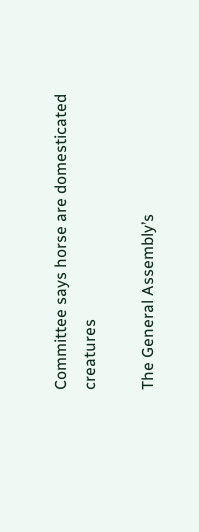Committee says horse are domesticated creatures

The General Assembly’s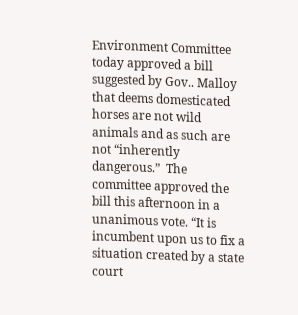Environment Committee today approved a bill suggested by Gov.. Malloy that deems domesticated horses are not wild animals and as such are not “inherently dangerous.”  The committee approved the bill this afternoon in a unanimous vote. “It is incumbent upon us to fix a situation created by a state court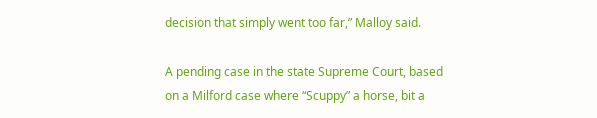decision that simply went too far,” Malloy said.

A pending case in the state Supreme Court, based on a Milford case where “Scuppy” a horse, bit a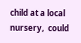child at a local nursery,  could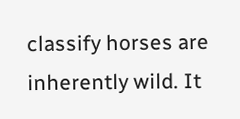classify horses are inherently wild. It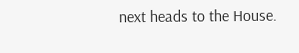next heads to the House.